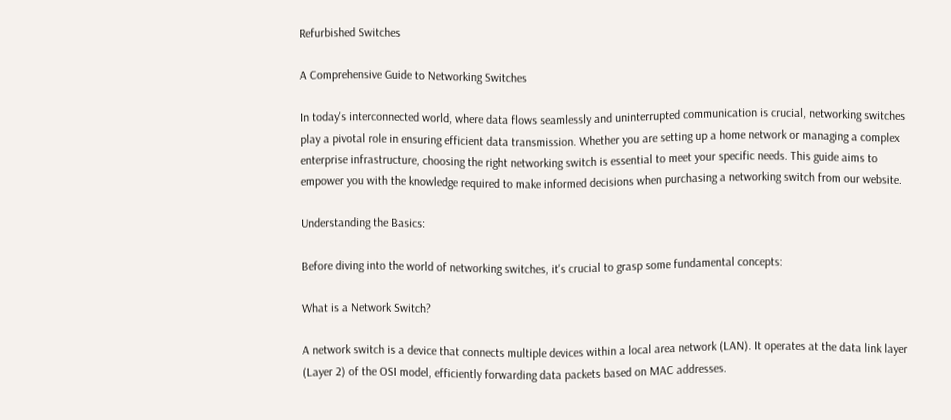Refurbished Switches

A Comprehensive Guide to Networking Switches

In today's interconnected world, where data flows seamlessly and uninterrupted communication is crucial, networking switches play a pivotal role in ensuring efficient data transmission. Whether you are setting up a home network or managing a complex enterprise infrastructure, choosing the right networking switch is essential to meet your specific needs. This guide aims to empower you with the knowledge required to make informed decisions when purchasing a networking switch from our website.

Understanding the Basics:

Before diving into the world of networking switches, it's crucial to grasp some fundamental concepts:

What is a Network Switch?

A network switch is a device that connects multiple devices within a local area network (LAN). It operates at the data link layer (Layer 2) of the OSI model, efficiently forwarding data packets based on MAC addresses.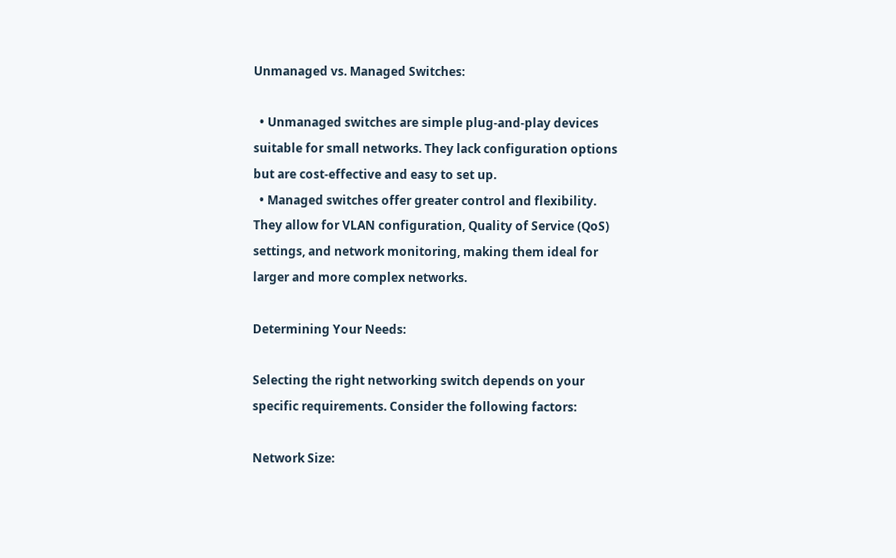Unmanaged vs. Managed Switches:

  • Unmanaged switches are simple plug-and-play devices suitable for small networks. They lack configuration options but are cost-effective and easy to set up.
  • Managed switches offer greater control and flexibility. They allow for VLAN configuration, Quality of Service (QoS) settings, and network monitoring, making them ideal for larger and more complex networks.

Determining Your Needs:

Selecting the right networking switch depends on your specific requirements. Consider the following factors:

Network Size: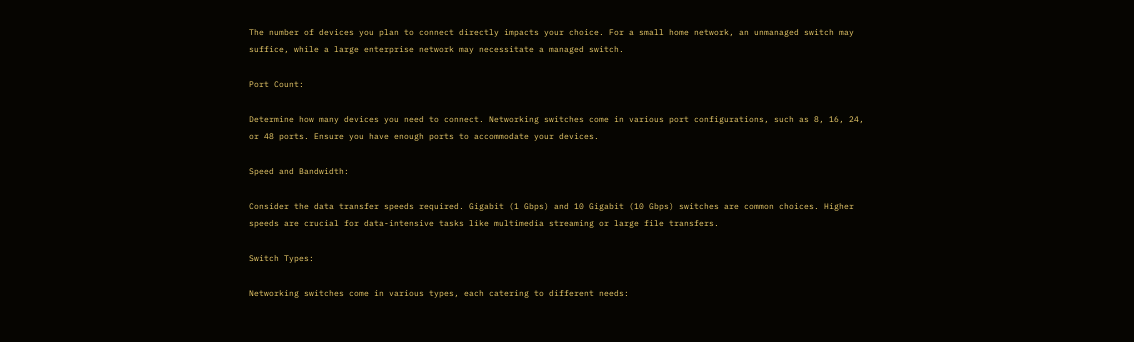The number of devices you plan to connect directly impacts your choice. For a small home network, an unmanaged switch may suffice, while a large enterprise network may necessitate a managed switch.

Port Count:

Determine how many devices you need to connect. Networking switches come in various port configurations, such as 8, 16, 24, or 48 ports. Ensure you have enough ports to accommodate your devices.

Speed and Bandwidth:

Consider the data transfer speeds required. Gigabit (1 Gbps) and 10 Gigabit (10 Gbps) switches are common choices. Higher speeds are crucial for data-intensive tasks like multimedia streaming or large file transfers.

Switch Types:

Networking switches come in various types, each catering to different needs: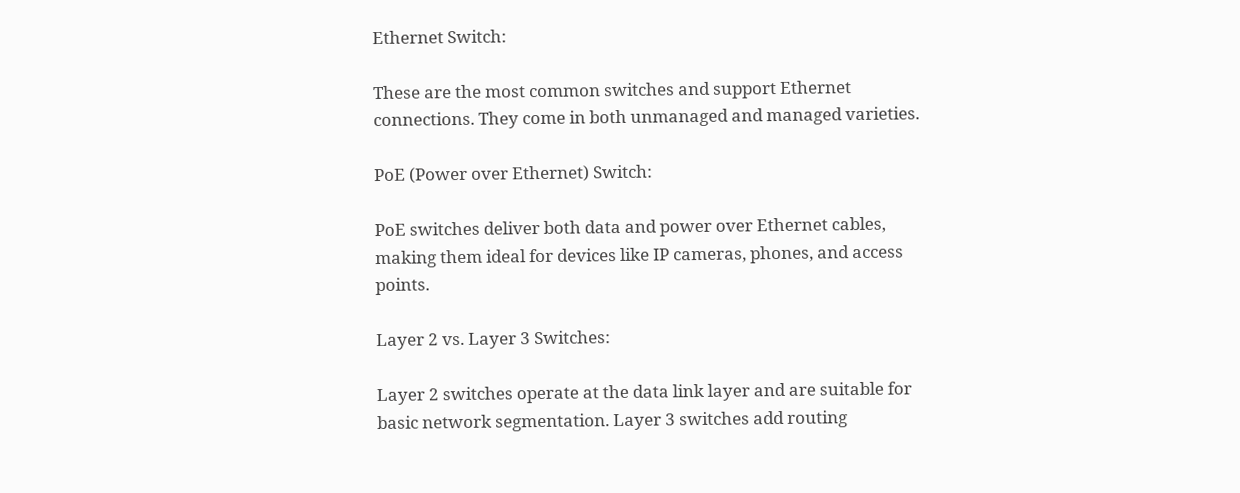Ethernet Switch:

These are the most common switches and support Ethernet connections. They come in both unmanaged and managed varieties.

PoE (Power over Ethernet) Switch:

PoE switches deliver both data and power over Ethernet cables, making them ideal for devices like IP cameras, phones, and access points.

Layer 2 vs. Layer 3 Switches:

Layer 2 switches operate at the data link layer and are suitable for basic network segmentation. Layer 3 switches add routing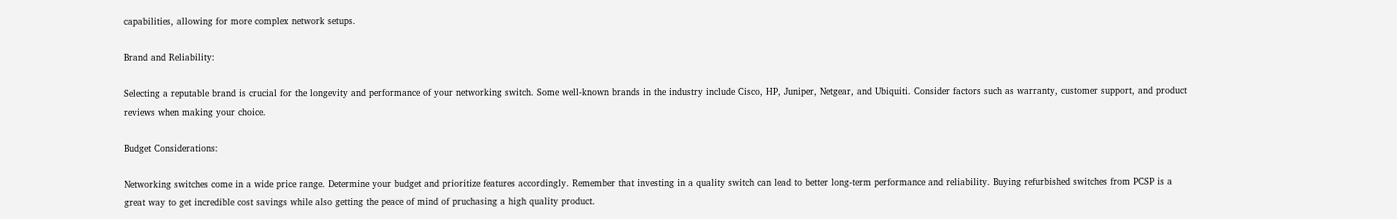capabilities, allowing for more complex network setups.

Brand and Reliability:

Selecting a reputable brand is crucial for the longevity and performance of your networking switch. Some well-known brands in the industry include Cisco, HP, Juniper, Netgear, and Ubiquiti. Consider factors such as warranty, customer support, and product reviews when making your choice.

Budget Considerations:

Networking switches come in a wide price range. Determine your budget and prioritize features accordingly. Remember that investing in a quality switch can lead to better long-term performance and reliability. Buying refurbished switches from PCSP is a great way to get incredible cost savings while also getting the peace of mind of pruchasing a high quality product.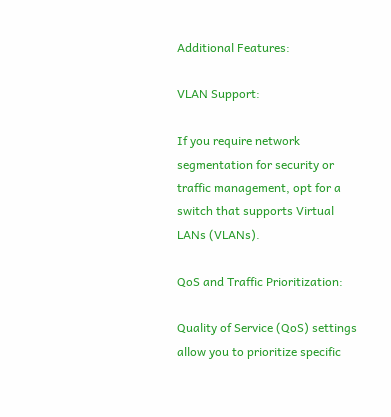Additional Features:

VLAN Support:

If you require network segmentation for security or traffic management, opt for a switch that supports Virtual LANs (VLANs).

QoS and Traffic Prioritization:

Quality of Service (QoS) settings allow you to prioritize specific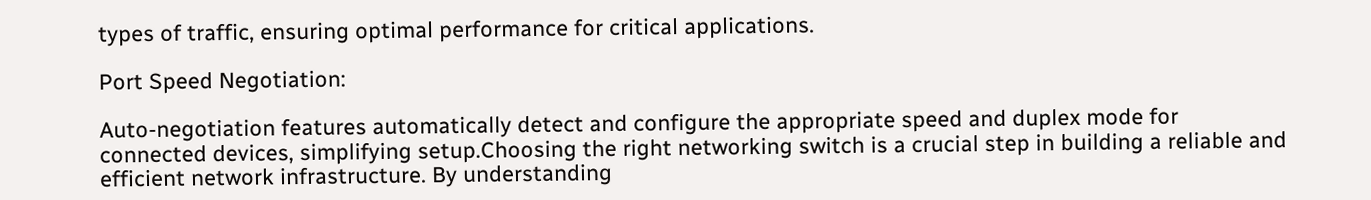types of traffic, ensuring optimal performance for critical applications.

Port Speed Negotiation:

Auto-negotiation features automatically detect and configure the appropriate speed and duplex mode for connected devices, simplifying setup.Choosing the right networking switch is a crucial step in building a reliable and efficient network infrastructure. By understanding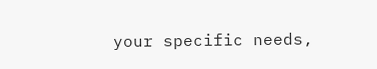your specific needs,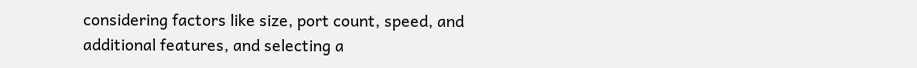considering factors like size, port count, speed, and additional features, and selecting a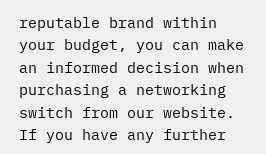reputable brand within your budget, you can make an informed decision when purchasing a networking switch from our website. If you have any further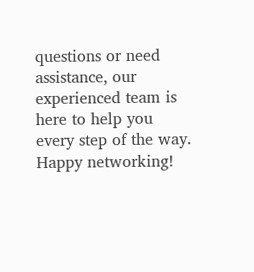questions or need assistance, our experienced team is here to help you every step of the way. Happy networking!